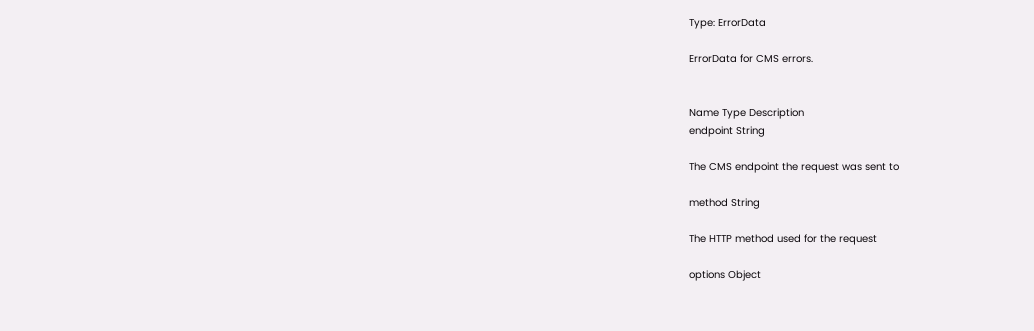Type: ErrorData

ErrorData for CMS errors.


Name Type Description
endpoint String

The CMS endpoint the request was sent to

method String

The HTTP method used for the request

options Object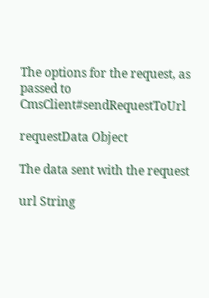The options for the request, as passed to CmsClient#sendRequestToUrl

requestData Object

The data sent with the request

url String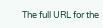The full URL for the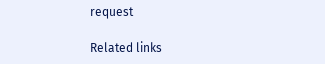request

Related links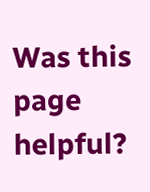Was this page helpful?